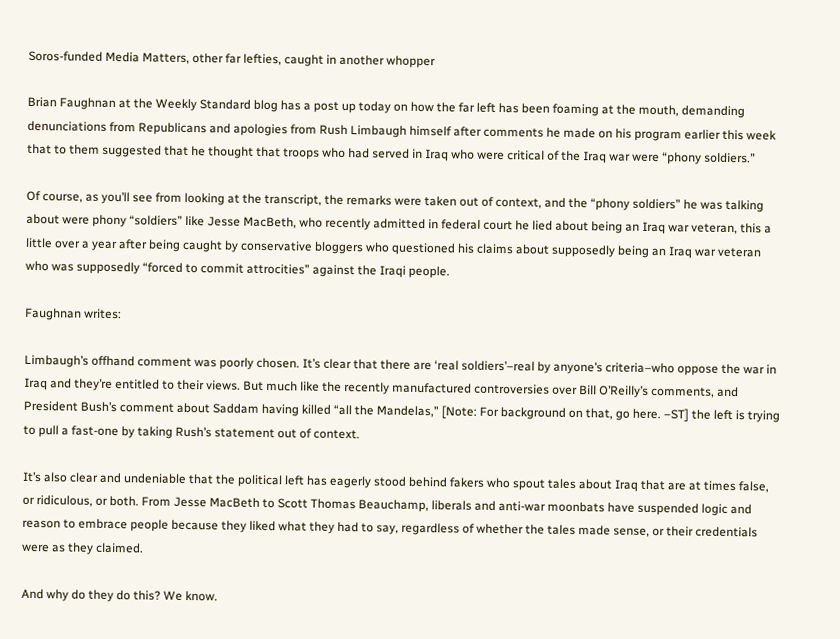Soros-funded Media Matters, other far lefties, caught in another whopper

Brian Faughnan at the Weekly Standard blog has a post up today on how the far left has been foaming at the mouth, demanding denunciations from Republicans and apologies from Rush Limbaugh himself after comments he made on his program earlier this week that to them suggested that he thought that troops who had served in Iraq who were critical of the Iraq war were “phony soldiers.”

Of course, as you’ll see from looking at the transcript, the remarks were taken out of context, and the “phony soldiers” he was talking about were phony “soldiers” like Jesse MacBeth, who recently admitted in federal court he lied about being an Iraq war veteran, this a little over a year after being caught by conservative bloggers who questioned his claims about supposedly being an Iraq war veteran who was supposedly “forced to commit attrocities” against the Iraqi people.

Faughnan writes:

Limbaugh’s offhand comment was poorly chosen. It’s clear that there are ‘real soldiers’–real by anyone’s criteria–who oppose the war in Iraq and they’re entitled to their views. But much like the recently manufactured controversies over Bill O’Reilly’s comments, and President Bush’s comment about Saddam having killed “all the Mandelas,” [Note: For background on that, go here. –ST] the left is trying to pull a fast-one by taking Rush’s statement out of context.

It’s also clear and undeniable that the political left has eagerly stood behind fakers who spout tales about Iraq that are at times false, or ridiculous, or both. From Jesse MacBeth to Scott Thomas Beauchamp, liberals and anti-war moonbats have suspended logic and reason to embrace people because they liked what they had to say, regardless of whether the tales made sense, or their credentials were as they claimed.

And why do they do this? We know.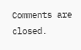Comments are closed.